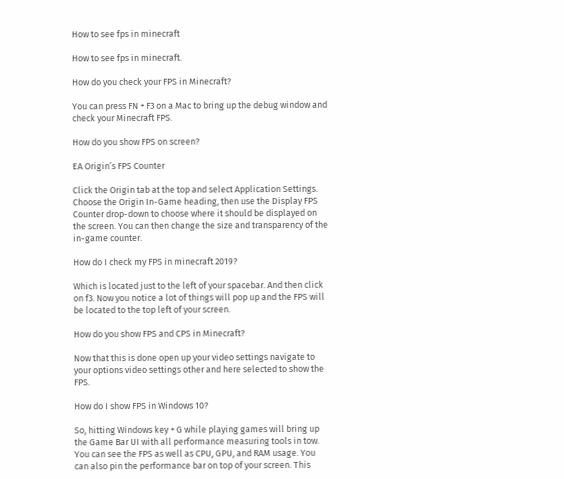How to see fps in minecraft

How to see fps in minecraft.

How do you check your FPS in Minecraft?

You can press FN + F3 on a Mac to bring up the debug window and check your Minecraft FPS.

How do you show FPS on screen?

EA Origin’s FPS Counter

Click the Origin tab at the top and select Application Settings. Choose the Origin In-Game heading, then use the Display FPS Counter drop-down to choose where it should be displayed on the screen. You can then change the size and transparency of the in-game counter.

How do I check my FPS in minecraft 2019?

Which is located just to the left of your spacebar. And then click on f3. Now you notice a lot of things will pop up and the FPS will be located to the top left of your screen.

How do you show FPS and CPS in Minecraft?

Now that this is done open up your video settings navigate to your options video settings other and here selected to show the FPS.

How do I show FPS in Windows 10?

So, hitting Windows key + G while playing games will bring up the Game Bar UI with all performance measuring tools in tow. You can see the FPS as well as CPU, GPU, and RAM usage. You can also pin the performance bar on top of your screen. This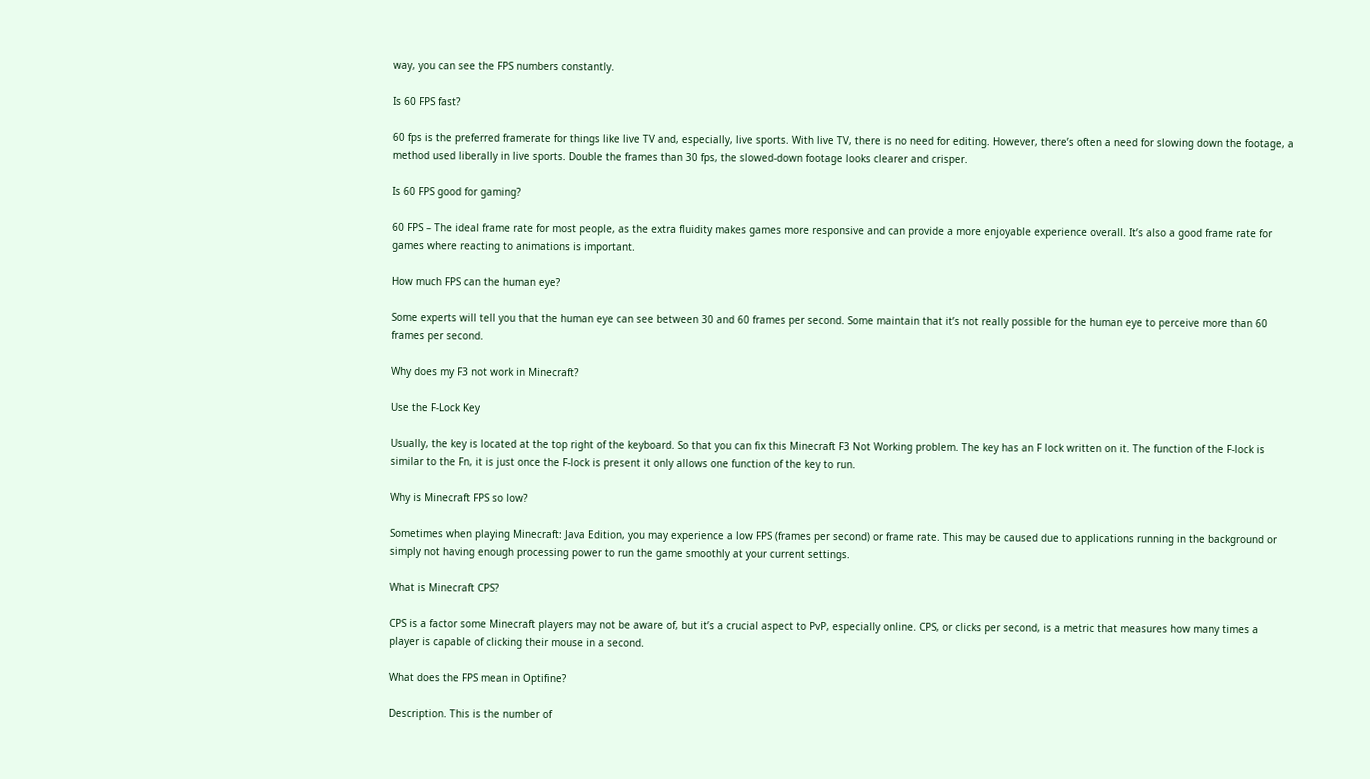way, you can see the FPS numbers constantly.

Is 60 FPS fast?

60 fps is the preferred framerate for things like live TV and, especially, live sports. With live TV, there is no need for editing. However, there’s often a need for slowing down the footage, a method used liberally in live sports. Double the frames than 30 fps, the slowed-down footage looks clearer and crisper.

Is 60 FPS good for gaming?

60 FPS – The ideal frame rate for most people, as the extra fluidity makes games more responsive and can provide a more enjoyable experience overall. It’s also a good frame rate for games where reacting to animations is important.

How much FPS can the human eye?

Some experts will tell you that the human eye can see between 30 and 60 frames per second. Some maintain that it’s not really possible for the human eye to perceive more than 60 frames per second.

Why does my F3 not work in Minecraft?

Use the F-Lock Key

Usually, the key is located at the top right of the keyboard. So that you can fix this Minecraft F3 Not Working problem. The key has an F lock written on it. The function of the F-lock is similar to the Fn, it is just once the F-lock is present it only allows one function of the key to run.

Why is Minecraft FPS so low?

Sometimes when playing Minecraft: Java Edition, you may experience a low FPS (frames per second) or frame rate. This may be caused due to applications running in the background or simply not having enough processing power to run the game smoothly at your current settings.

What is Minecraft CPS?

CPS is a factor some Minecraft players may not be aware of, but it’s a crucial aspect to PvP, especially online. CPS, or clicks per second, is a metric that measures how many times a player is capable of clicking their mouse in a second.

What does the FPS mean in Optifine?

Description. This is the number of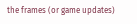the frames (or game updates)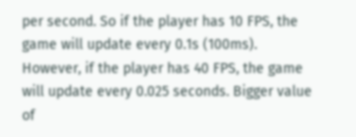per second. So if the player has 10 FPS, the game will update every 0.1s (100ms). However, if the player has 40 FPS, the game will update every 0.025 seconds. Bigger value of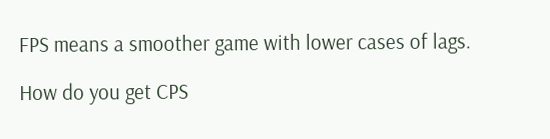FPS means a smoother game with lower cases of lags.

How do you get CPS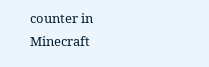counter in Minecraft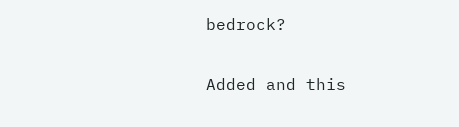bedrock?

Added and this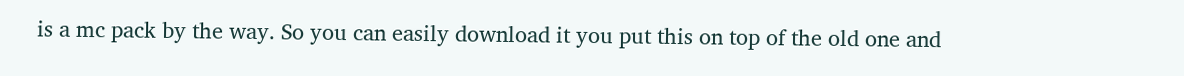is a mc pack by the way. So you can easily download it you put this on top of the old one and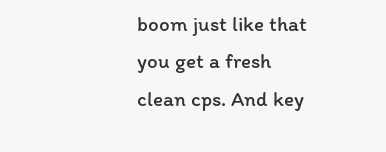boom just like that you get a fresh clean cps. And key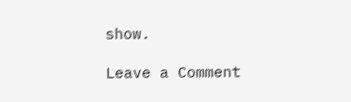show.

Leave a Comment